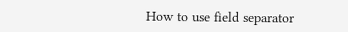How to use field separator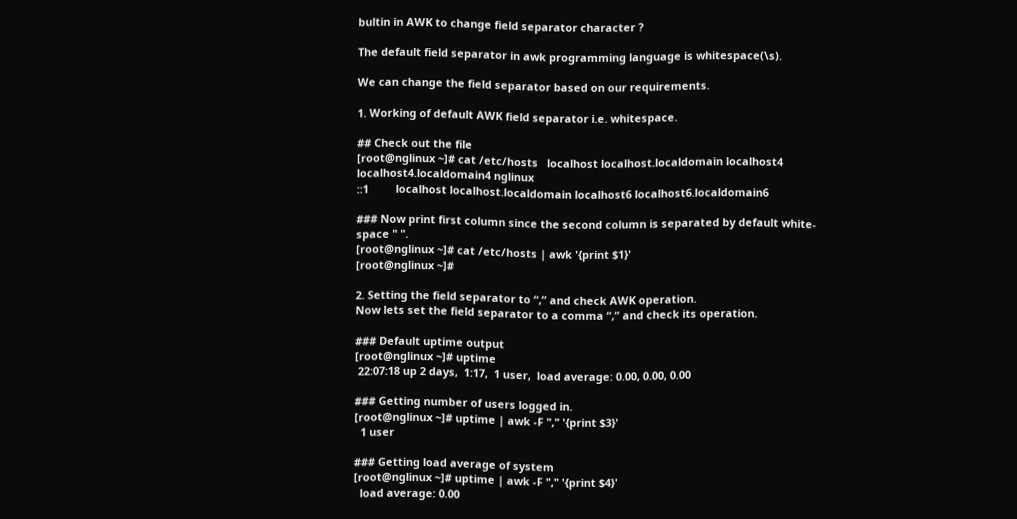bultin in AWK to change field separator character ?

The default field separator in awk programming language is whitespace(\s).

We can change the field separator based on our requirements.

1. Working of default AWK field separator i.e. whitespace.

## Check out the file
[root@nglinux ~]# cat /etc/hosts   localhost localhost.localdomain localhost4 localhost4.localdomain4 nglinux
::1         localhost localhost.localdomain localhost6 localhost6.localdomain6

### Now print first column since the second column is separated by default white-space " ".
[root@nglinux ~]# cat /etc/hosts | awk '{print $1}'
[root@nglinux ~]#

2. Setting the field separator to “,” and check AWK operation.
Now lets set the field separator to a comma “,” and check its operation.

### Default uptime output
[root@nglinux ~]# uptime
 22:07:18 up 2 days,  1:17,  1 user,  load average: 0.00, 0.00, 0.00

### Getting number of users logged in.
[root@nglinux ~]# uptime | awk -F "," '{print $3}'
  1 user

### Getting load average of system
[root@nglinux ~]# uptime | awk -F "," '{print $4}'
  load average: 0.00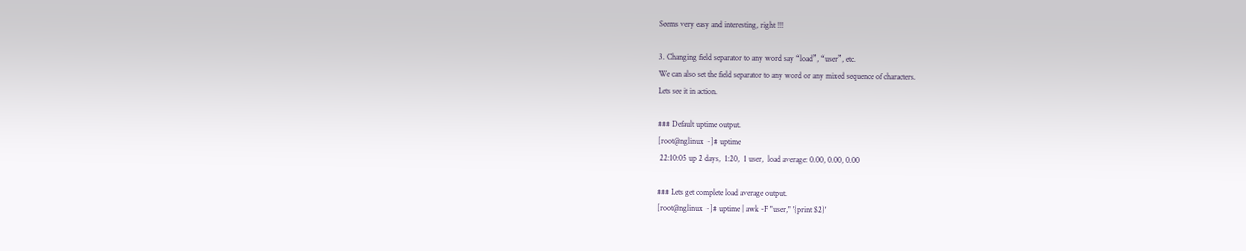Seems very easy and interesting, right !!!

3. Changing field separator to any word say “load”, “user”, etc.
We can also set the field separator to any word or any mixed sequence of characters.
Lets see it in action.

### Default uptime output.
[root@nglinux ~]# uptime
 22:10:05 up 2 days,  1:20,  1 user,  load average: 0.00, 0.00, 0.00

### Lets get complete load average output.
[root@nglinux ~]# uptime | awk -F "user," '{print $2}'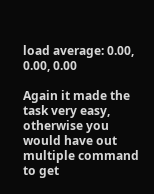load average: 0.00, 0.00, 0.00

Again it made the task very easy, otherwise you would have out multiple command to get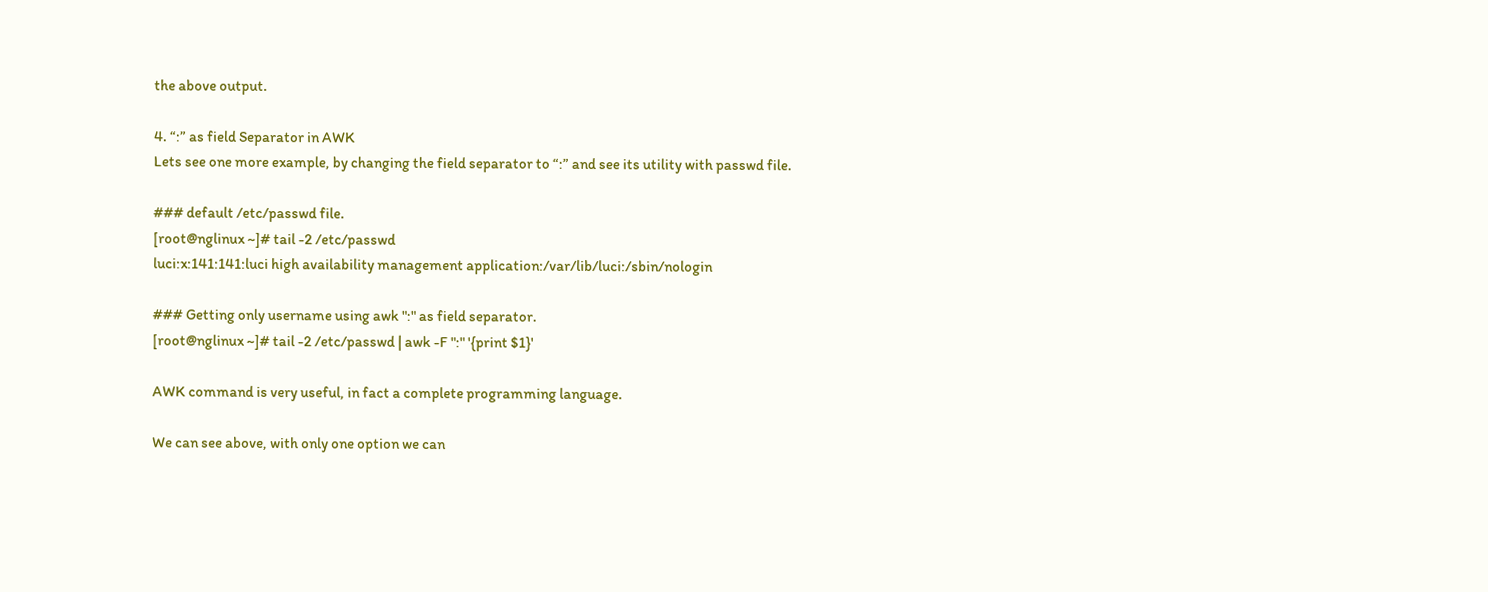the above output.

4. “:” as field Separator in AWK
Lets see one more example, by changing the field separator to “:” and see its utility with passwd file.

### default /etc/passwd file.
[root@nglinux ~]# tail -2 /etc/passwd
luci:x:141:141:luci high availability management application:/var/lib/luci:/sbin/nologin

### Getting only username using awk ":" as field separator.
[root@nglinux ~]# tail -2 /etc/passwd | awk -F ":" '{print $1}'

AWK command is very useful, in fact a complete programming language.

We can see above, with only one option we can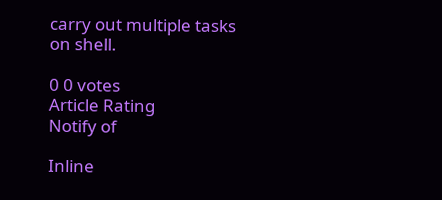carry out multiple tasks on shell.

0 0 votes
Article Rating
Notify of

Inline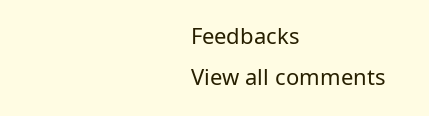Feedbacks
View all comments